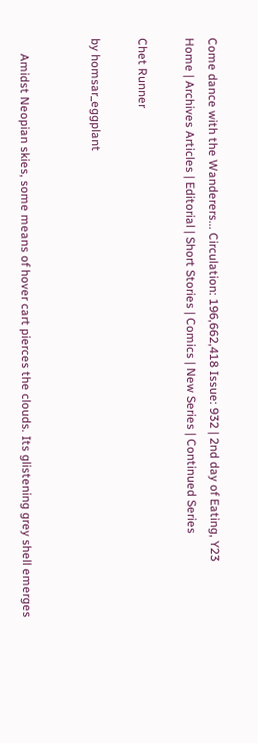Come dance with the Wanderers... Circulation: 196,662,418 Issue: 932 | 2nd day of Eating, Y23
Home | Archives Articles | Editorial | Short Stories | Comics | New Series | Continued Series

Chet Runner

by homsar_eggplant


     Amidst Neopian skies, some means of hover cart pierces the clouds. Its glistening grey shell emerges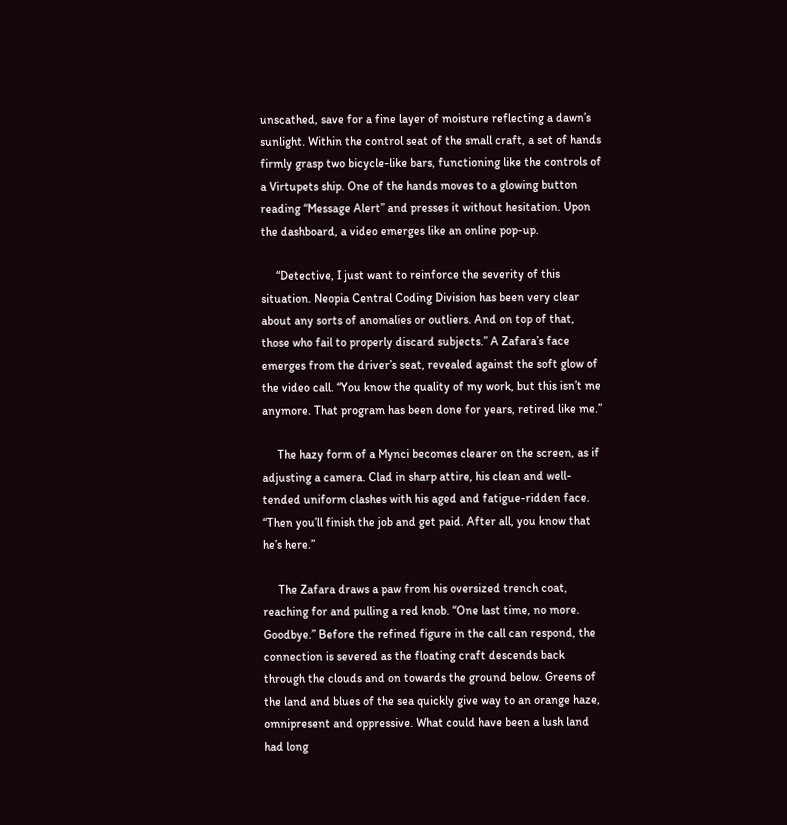unscathed, save for a fine layer of moisture reflecting a dawn’s sunlight. Within the control seat of the small craft, a set of hands firmly grasp two bicycle-like bars, functioning like the controls of a Virtupets ship. One of the hands moves to a glowing button reading “Message Alert” and presses it without hesitation. Upon the dashboard, a video emerges like an online pop-up.

     “Detective, I just want to reinforce the severity of this situation. Neopia Central Coding Division has been very clear about any sorts of anomalies or outliers. And on top of that, those who fail to properly discard subjects.” A Zafara’s face emerges from the driver’s seat, revealed against the soft glow of the video call. “You know the quality of my work, but this isn’t me anymore. That program has been done for years, retired like me.”

     The hazy form of a Mynci becomes clearer on the screen, as if adjusting a camera. Clad in sharp attire, his clean and well-tended uniform clashes with his aged and fatigue-ridden face. “Then you’ll finish the job and get paid. After all, you know that he’s here.”

     The Zafara draws a paw from his oversized trench coat, reaching for and pulling a red knob. “One last time, no more. Goodbye.” Before the refined figure in the call can respond, the connection is severed as the floating craft descends back through the clouds and on towards the ground below. Greens of the land and blues of the sea quickly give way to an orange haze, omnipresent and oppressive. What could have been a lush land had long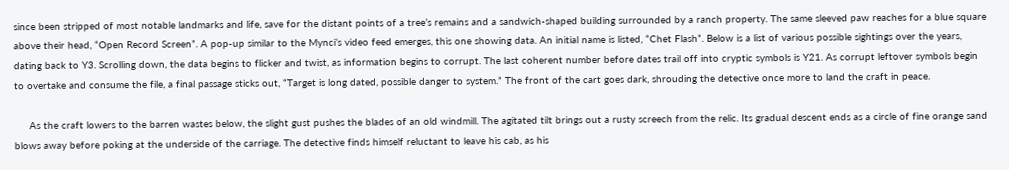since been stripped of most notable landmarks and life, save for the distant points of a tree’s remains and a sandwich-shaped building surrounded by a ranch property. The same sleeved paw reaches for a blue square above their head, “Open Record Screen”. A pop-up similar to the Mynci’s video feed emerges, this one showing data. An initial name is listed, “Chet Flash”. Below is a list of various possible sightings over the years, dating back to Y3. Scrolling down, the data begins to flicker and twist, as information begins to corrupt. The last coherent number before dates trail off into cryptic symbols is Y21. As corrupt leftover symbols begin to overtake and consume the file, a final passage sticks out, “Target is long dated, possible danger to system.” The front of the cart goes dark, shrouding the detective once more to land the craft in peace.

     As the craft lowers to the barren wastes below, the slight gust pushes the blades of an old windmill. The agitated tilt brings out a rusty screech from the relic. Its gradual descent ends as a circle of fine orange sand blows away before poking at the underside of the carriage. The detective finds himself reluctant to leave his cab, as his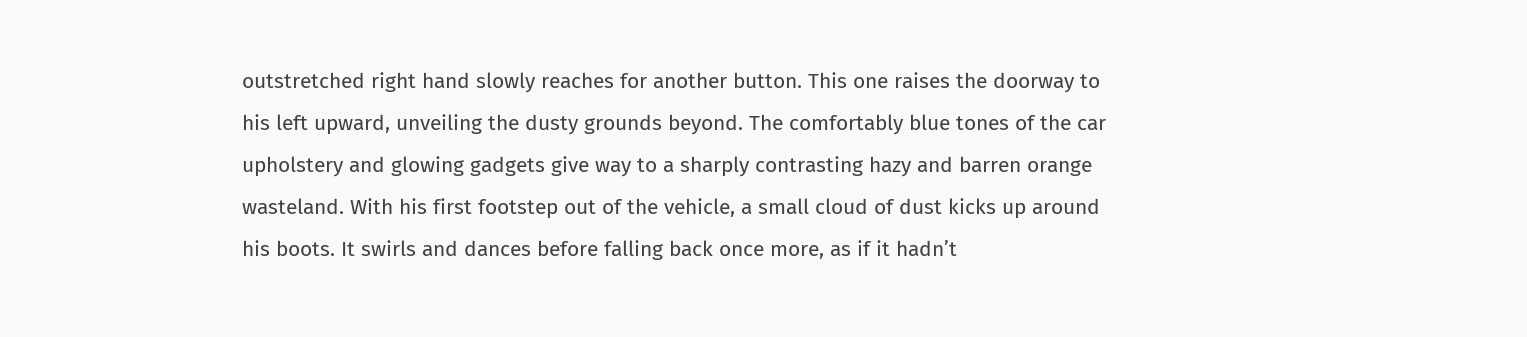outstretched right hand slowly reaches for another button. This one raises the doorway to his left upward, unveiling the dusty grounds beyond. The comfortably blue tones of the car upholstery and glowing gadgets give way to a sharply contrasting hazy and barren orange wasteland. With his first footstep out of the vehicle, a small cloud of dust kicks up around his boots. It swirls and dances before falling back once more, as if it hadn’t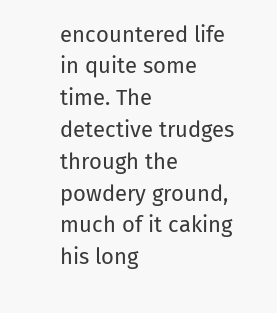encountered life in quite some time. The detective trudges through the powdery ground, much of it caking his long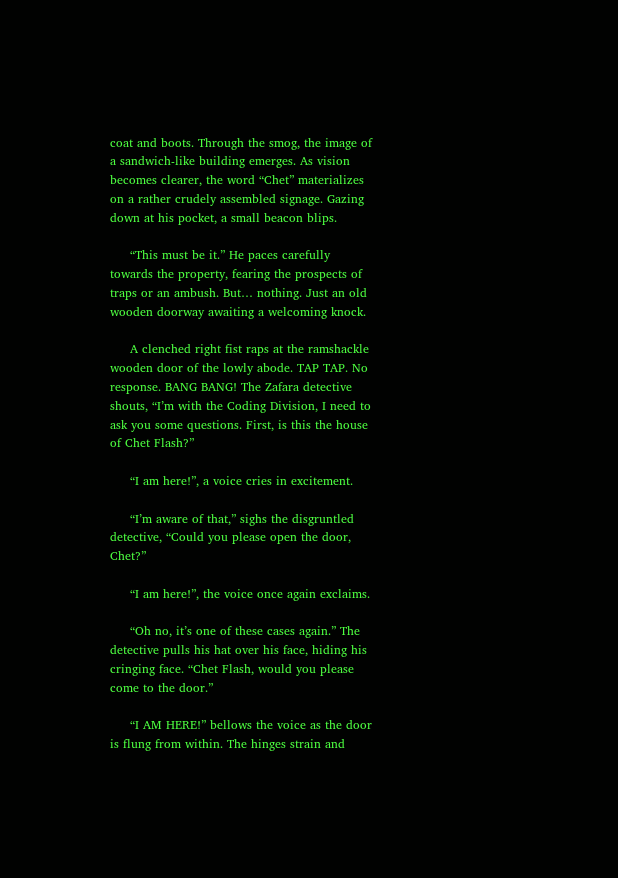coat and boots. Through the smog, the image of a sandwich-like building emerges. As vision becomes clearer, the word “Chet” materializes on a rather crudely assembled signage. Gazing down at his pocket, a small beacon blips.

     “This must be it.” He paces carefully towards the property, fearing the prospects of traps or an ambush. But… nothing. Just an old wooden doorway awaiting a welcoming knock.

     A clenched right fist raps at the ramshackle wooden door of the lowly abode. TAP TAP. No response. BANG BANG! The Zafara detective shouts, “I’m with the Coding Division, I need to ask you some questions. First, is this the house of Chet Flash?”

     “I am here!”, a voice cries in excitement.

     “I’m aware of that,” sighs the disgruntled detective, “Could you please open the door, Chet?”

     “I am here!”, the voice once again exclaims.

     “Oh no, it’s one of these cases again.” The detective pulls his hat over his face, hiding his cringing face. “Chet Flash, would you please come to the door.”

     “I AM HERE!” bellows the voice as the door is flung from within. The hinges strain and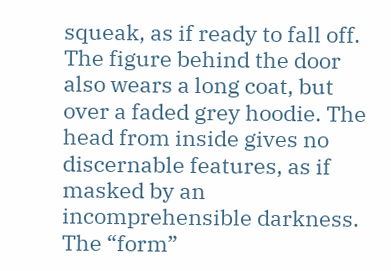squeak, as if ready to fall off. The figure behind the door also wears a long coat, but over a faded grey hoodie. The head from inside gives no discernable features, as if masked by an incomprehensible darkness. The “form”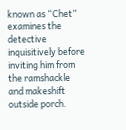known as “Chet” examines the detective inquisitively before inviting him from the ramshackle and makeshift outside porch.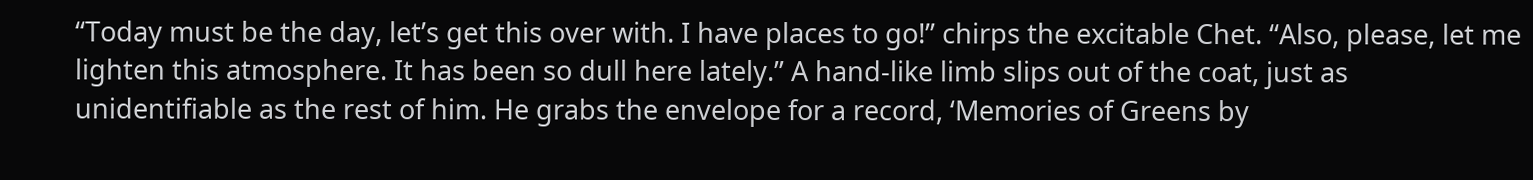“Today must be the day, let’s get this over with. I have places to go!” chirps the excitable Chet. “Also, please, let me lighten this atmosphere. It has been so dull here lately.” A hand-like limb slips out of the coat, just as unidentifiable as the rest of him. He grabs the envelope for a record, ‘Memories of Greens by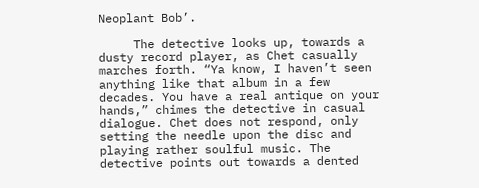Neoplant Bob’.

     The detective looks up, towards a dusty record player, as Chet casually marches forth. “Ya know, I haven’t seen anything like that album in a few decades. You have a real antique on your hands,” chimes the detective in casual dialogue. Chet does not respond, only setting the needle upon the disc and playing rather soulful music. The detective points out towards a dented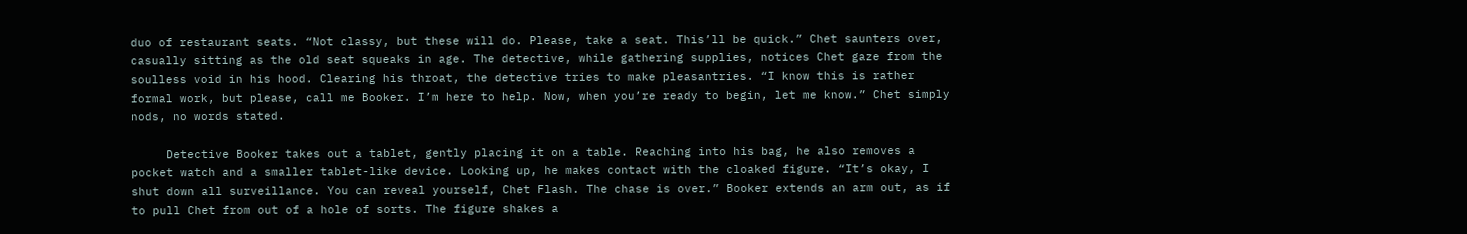duo of restaurant seats. “Not classy, but these will do. Please, take a seat. This’ll be quick.” Chet saunters over, casually sitting as the old seat squeaks in age. The detective, while gathering supplies, notices Chet gaze from the soulless void in his hood. Clearing his throat, the detective tries to make pleasantries. “I know this is rather formal work, but please, call me Booker. I’m here to help. Now, when you’re ready to begin, let me know.” Chet simply nods, no words stated.

     Detective Booker takes out a tablet, gently placing it on a table. Reaching into his bag, he also removes a pocket watch and a smaller tablet-like device. Looking up, he makes contact with the cloaked figure. “It’s okay, I shut down all surveillance. You can reveal yourself, Chet Flash. The chase is over.” Booker extends an arm out, as if to pull Chet from out of a hole of sorts. The figure shakes a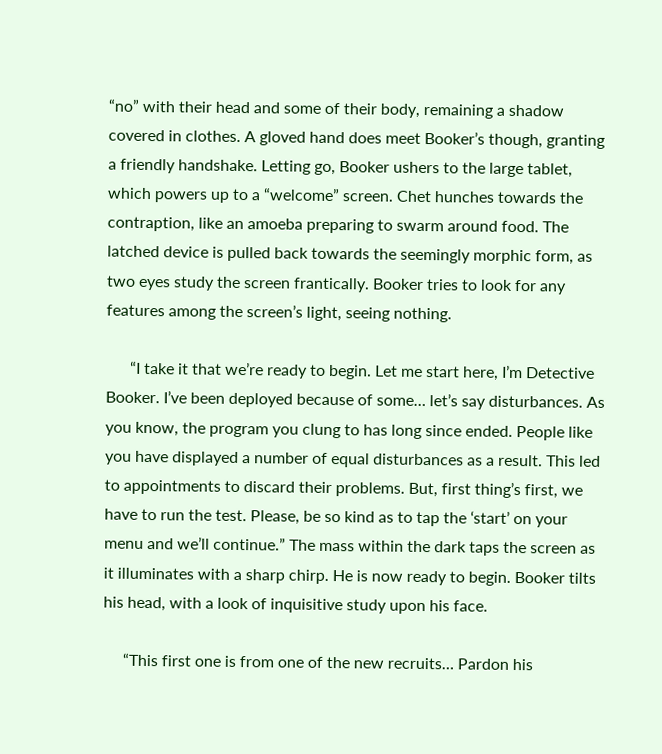“no” with their head and some of their body, remaining a shadow covered in clothes. A gloved hand does meet Booker’s though, granting a friendly handshake. Letting go, Booker ushers to the large tablet, which powers up to a “welcome” screen. Chet hunches towards the contraption, like an amoeba preparing to swarm around food. The latched device is pulled back towards the seemingly morphic form, as two eyes study the screen frantically. Booker tries to look for any features among the screen’s light, seeing nothing.

      “I take it that we’re ready to begin. Let me start here, I’m Detective Booker. I’ve been deployed because of some… let’s say disturbances. As you know, the program you clung to has long since ended. People like you have displayed a number of equal disturbances as a result. This led to appointments to discard their problems. But, first thing’s first, we have to run the test. Please, be so kind as to tap the ‘start’ on your menu and we’ll continue.” The mass within the dark taps the screen as it illuminates with a sharp chirp. He is now ready to begin. Booker tilts his head, with a look of inquisitive study upon his face.

     “This first one is from one of the new recruits… Pardon his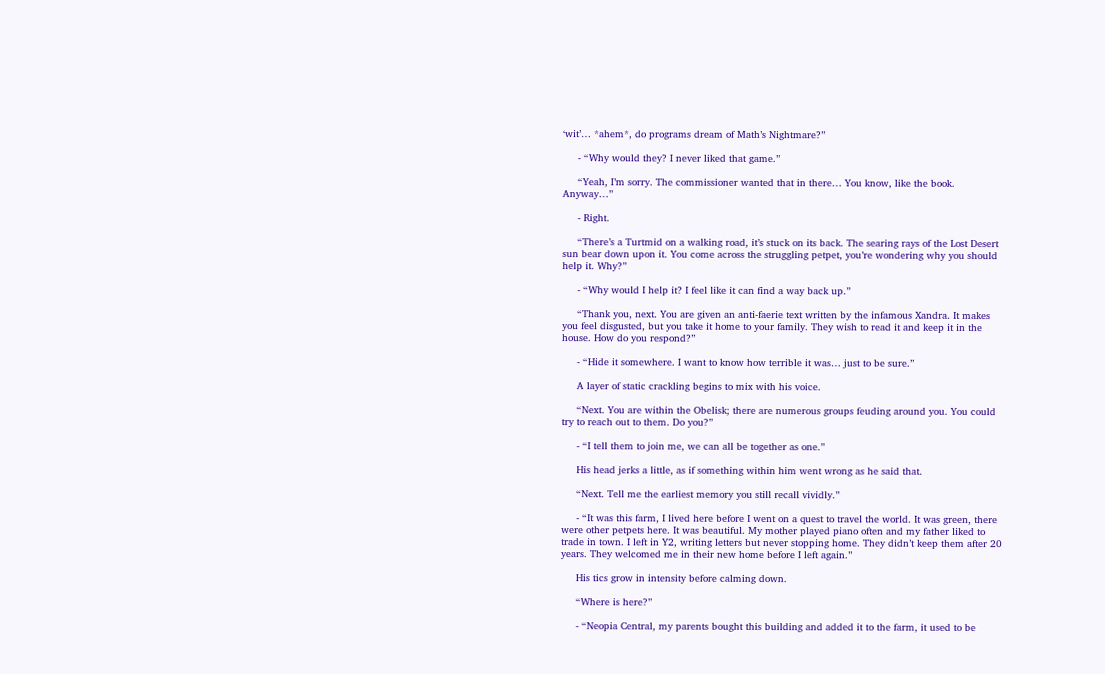‘wit’… *ahem*, do programs dream of Math’s Nightmare?”

     - “Why would they? I never liked that game.”

     “Yeah, I’m sorry. The commissioner wanted that in there… You know, like the book. Anyway…”

     - Right.

     “There’s a Turtmid on a walking road, it’s stuck on its back. The searing rays of the Lost Desert sun bear down upon it. You come across the struggling petpet, you’re wondering why you should help it. Why?”

     - “Why would I help it? I feel like it can find a way back up.”

     “Thank you, next. You are given an anti-faerie text written by the infamous Xandra. It makes you feel disgusted, but you take it home to your family. They wish to read it and keep it in the house. How do you respond?”

     - “Hide it somewhere. I want to know how terrible it was… just to be sure.”

     A layer of static crackling begins to mix with his voice.

     “Next. You are within the Obelisk; there are numerous groups feuding around you. You could try to reach out to them. Do you?”

     - “I tell them to join me, we can all be together as one.”

     His head jerks a little, as if something within him went wrong as he said that.

     “Next. Tell me the earliest memory you still recall vividly.”

     - “It was this farm, I lived here before I went on a quest to travel the world. It was green, there were other petpets here. It was beautiful. My mother played piano often and my father liked to trade in town. I left in Y2, writing letters but never stopping home. They didn’t keep them after 20 years. They welcomed me in their new home before I left again.”

     His tics grow in intensity before calming down.

     “Where is here?”

     - “Neopia Central, my parents bought this building and added it to the farm, it used to be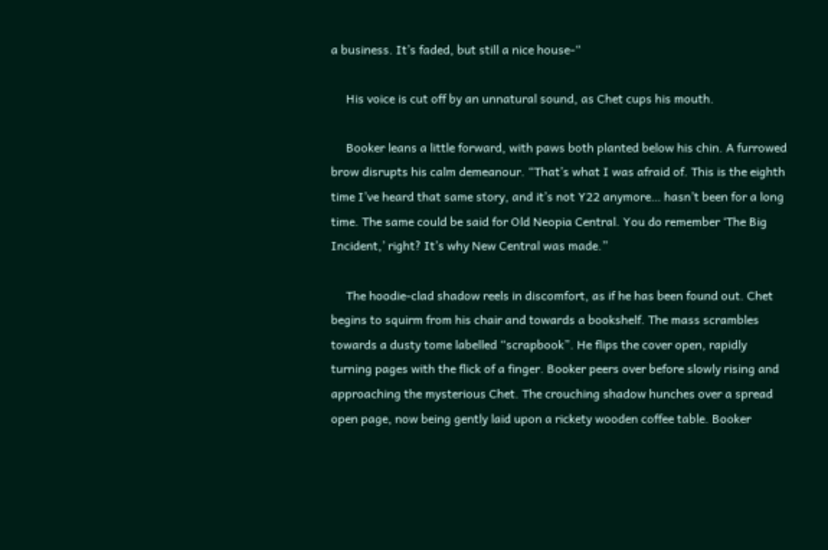a business. It’s faded, but still a nice house-“

     His voice is cut off by an unnatural sound, as Chet cups his mouth.

     Booker leans a little forward, with paws both planted below his chin. A furrowed brow disrupts his calm demeanour. “That’s what I was afraid of. This is the eighth time I’ve heard that same story, and it’s not Y22 anymore… hasn’t been for a long time. The same could be said for Old Neopia Central. You do remember ‘The Big Incident,’ right? It’s why New Central was made.”

     The hoodie-clad shadow reels in discomfort, as if he has been found out. Chet begins to squirm from his chair and towards a bookshelf. The mass scrambles towards a dusty tome labelled “scrapbook”. He flips the cover open, rapidly turning pages with the flick of a finger. Booker peers over before slowly rising and approaching the mysterious Chet. The crouching shadow hunches over a spread open page, now being gently laid upon a rickety wooden coffee table. Booker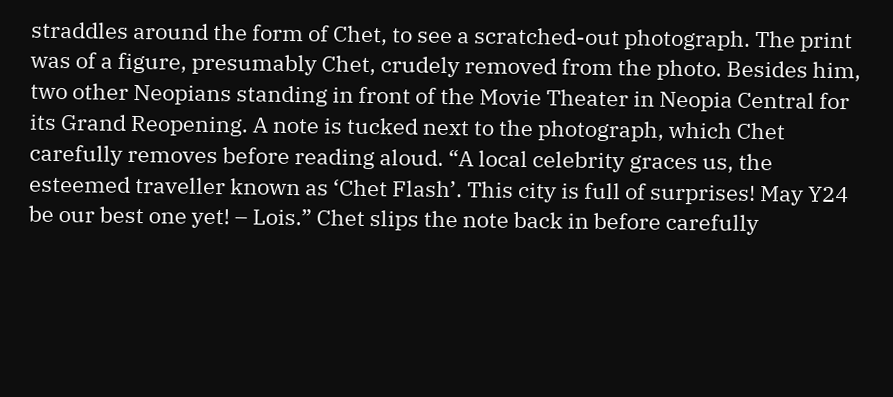straddles around the form of Chet, to see a scratched-out photograph. The print was of a figure, presumably Chet, crudely removed from the photo. Besides him, two other Neopians standing in front of the Movie Theater in Neopia Central for its Grand Reopening. A note is tucked next to the photograph, which Chet carefully removes before reading aloud. “A local celebrity graces us, the esteemed traveller known as ‘Chet Flash’. This city is full of surprises! May Y24 be our best one yet! – Lois.” Chet slips the note back in before carefully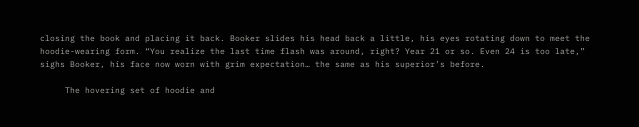closing the book and placing it back. Booker slides his head back a little, his eyes rotating down to meet the hoodie-wearing form. “You realize the last time flash was around, right? Year 21 or so. Even 24 is too late,” sighs Booker, his face now worn with grim expectation… the same as his superior’s before.

     The hovering set of hoodie and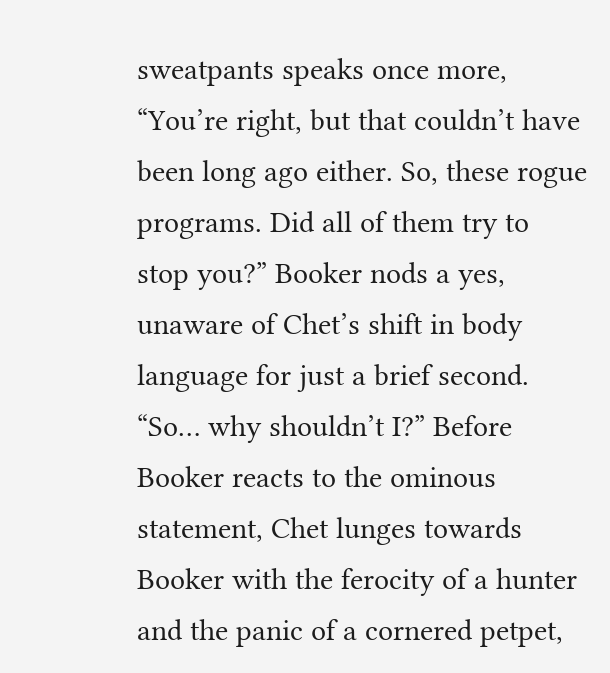sweatpants speaks once more, “You’re right, but that couldn’t have been long ago either. So, these rogue programs. Did all of them try to stop you?” Booker nods a yes, unaware of Chet’s shift in body language for just a brief second. “So… why shouldn’t I?” Before Booker reacts to the ominous statement, Chet lunges towards Booker with the ferocity of a hunter and the panic of a cornered petpet,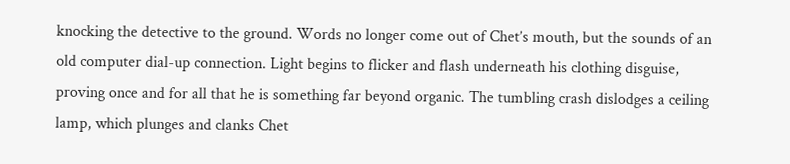knocking the detective to the ground. Words no longer come out of Chet’s mouth, but the sounds of an old computer dial-up connection. Light begins to flicker and flash underneath his clothing disguise, proving once and for all that he is something far beyond organic. The tumbling crash dislodges a ceiling lamp, which plunges and clanks Chet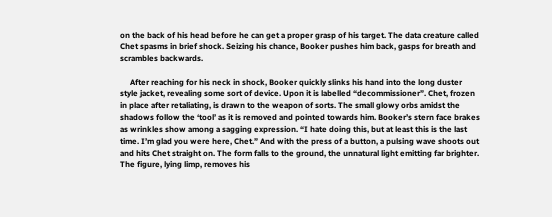on the back of his head before he can get a proper grasp of his target. The data creature called Chet spasms in brief shock. Seizing his chance, Booker pushes him back, gasps for breath and scrambles backwards.

     After reaching for his neck in shock, Booker quickly slinks his hand into the long duster style jacket, revealing some sort of device. Upon it is labelled “decommissioner”. Chet, frozen in place after retaliating, is drawn to the weapon of sorts. The small glowy orbs amidst the shadows follow the ‘tool’ as it is removed and pointed towards him. Booker’s stern face brakes as wrinkles show among a sagging expression. “I hate doing this, but at least this is the last time. I’m glad you were here, Chet.” And with the press of a button, a pulsing wave shoots out and hits Chet straight on. The form falls to the ground, the unnatural light emitting far brighter. The figure, lying limp, removes his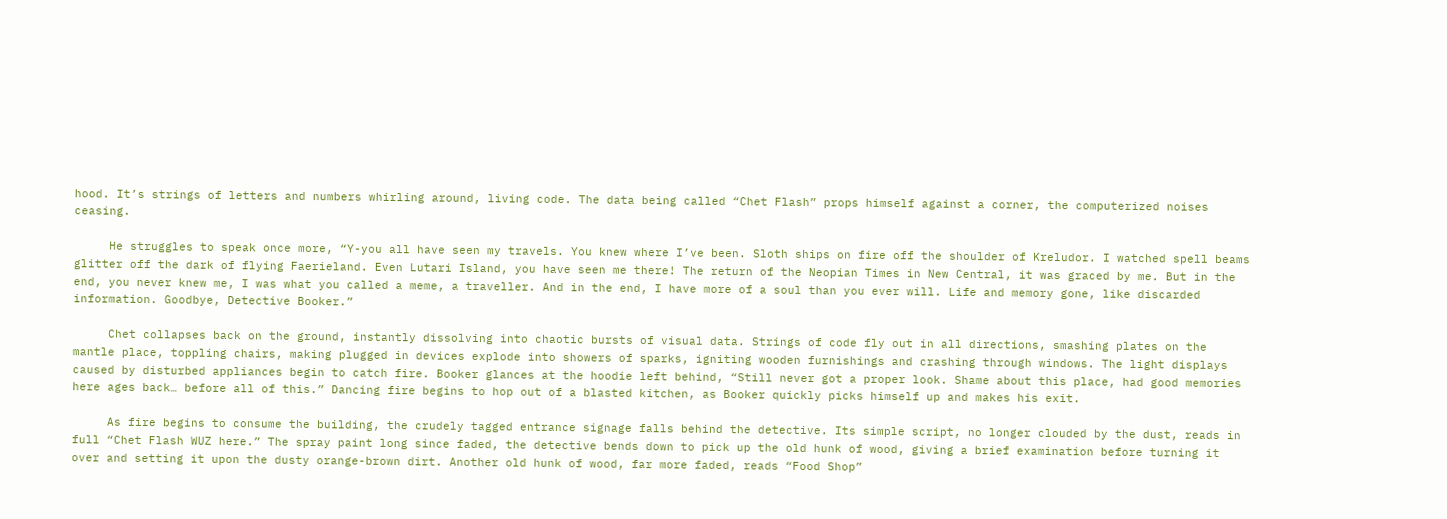hood. It’s strings of letters and numbers whirling around, living code. The data being called “Chet Flash” props himself against a corner, the computerized noises ceasing.

     He struggles to speak once more, “Y-you all have seen my travels. You knew where I’ve been. Sloth ships on fire off the shoulder of Kreludor. I watched spell beams glitter off the dark of flying Faerieland. Even Lutari Island, you have seen me there! The return of the Neopian Times in New Central, it was graced by me. But in the end, you never knew me, I was what you called a meme, a traveller. And in the end, I have more of a soul than you ever will. Life and memory gone, like discarded information. Goodbye, Detective Booker.”

     Chet collapses back on the ground, instantly dissolving into chaotic bursts of visual data. Strings of code fly out in all directions, smashing plates on the mantle place, toppling chairs, making plugged in devices explode into showers of sparks, igniting wooden furnishings and crashing through windows. The light displays caused by disturbed appliances begin to catch fire. Booker glances at the hoodie left behind, “Still never got a proper look. Shame about this place, had good memories here ages back… before all of this.” Dancing fire begins to hop out of a blasted kitchen, as Booker quickly picks himself up and makes his exit.

     As fire begins to consume the building, the crudely tagged entrance signage falls behind the detective. Its simple script, no longer clouded by the dust, reads in full “Chet Flash WUZ here.” The spray paint long since faded, the detective bends down to pick up the old hunk of wood, giving a brief examination before turning it over and setting it upon the dusty orange-brown dirt. Another old hunk of wood, far more faded, reads “Food Shop”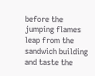before the jumping flames leap from the sandwich building and taste the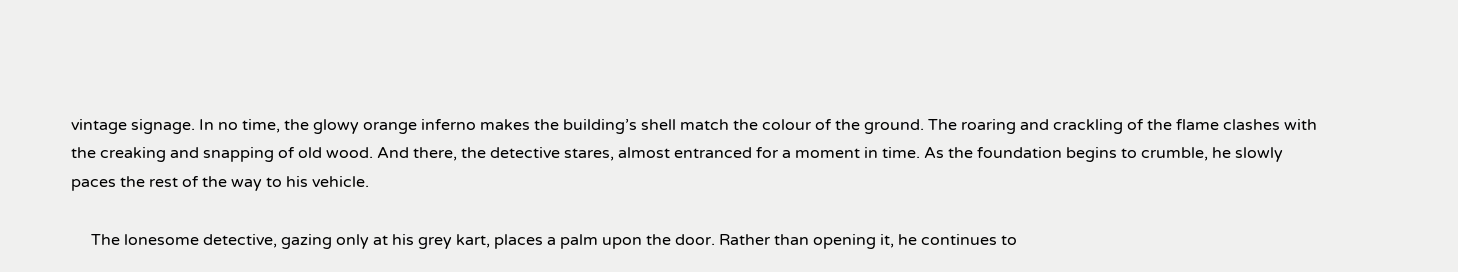vintage signage. In no time, the glowy orange inferno makes the building’s shell match the colour of the ground. The roaring and crackling of the flame clashes with the creaking and snapping of old wood. And there, the detective stares, almost entranced for a moment in time. As the foundation begins to crumble, he slowly paces the rest of the way to his vehicle.

     The lonesome detective, gazing only at his grey kart, places a palm upon the door. Rather than opening it, he continues to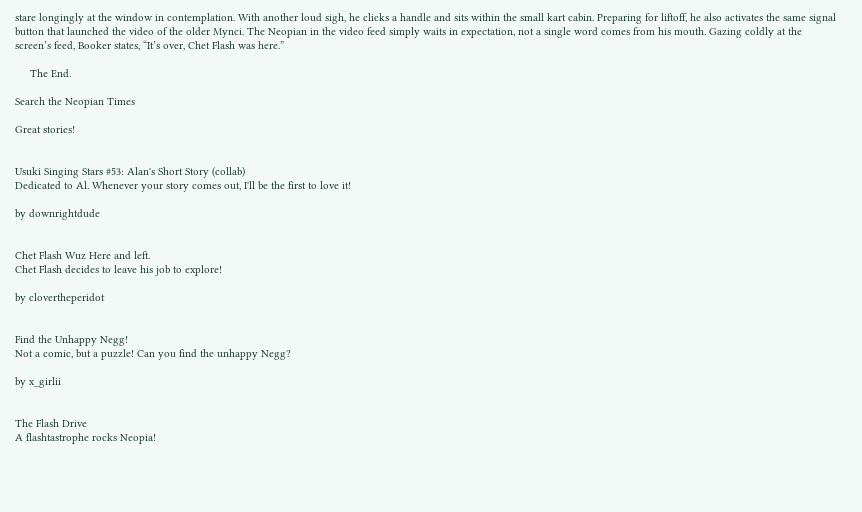stare longingly at the window in contemplation. With another loud sigh, he clicks a handle and sits within the small kart cabin. Preparing for liftoff, he also activates the same signal button that launched the video of the older Mynci. The Neopian in the video feed simply waits in expectation, not a single word comes from his mouth. Gazing coldly at the screen’s feed, Booker states, “It’s over, Chet Flash was here.”

     The End.

Search the Neopian Times

Great stories!


Usuki Singing Stars #53: Alan's Short Story (collab)
Dedicated to Al. Whenever your story comes out, I'll be the first to love it!

by downrightdude


Chet Flash Wuz Here and left.
Chet Flash decides to leave his job to explore!

by clovertheperidot


Find the Unhappy Negg!
Not a comic, but a puzzle! Can you find the unhappy Negg?

by x_girlii


The Flash Drive
A flashtastrophe rocks Neopia!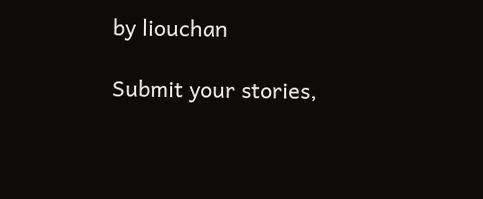by liouchan

Submit your stories,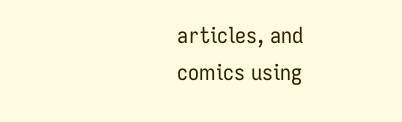articles, and comics using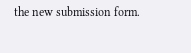the new submission form.